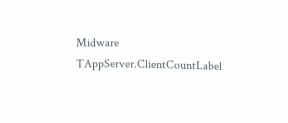Midware TAppServer.ClientCountLabel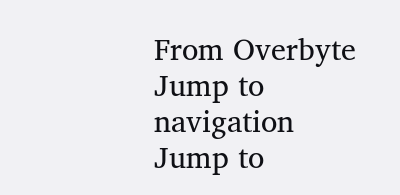From Overbyte
Jump to navigation Jump to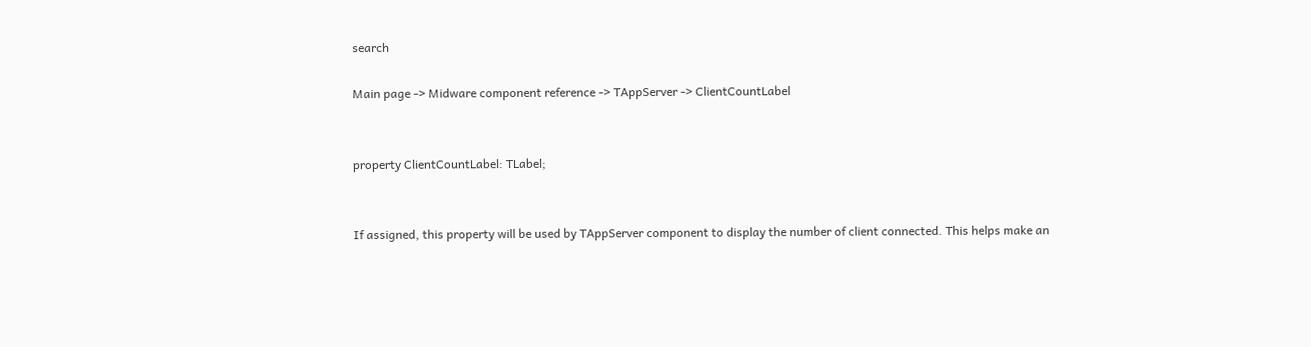search

Main page -> Midware component reference -> TAppServer -> ClientCountLabel


property ClientCountLabel: TLabel;


If assigned, this property will be used by TAppServer component to display the number of client connected. This helps make an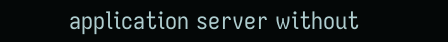application server without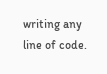writing any line of code.